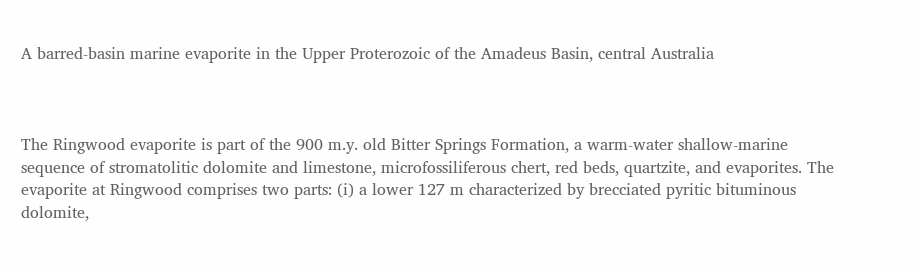A barred-basin marine evaporite in the Upper Proterozoic of the Amadeus Basin, central Australia



The Ringwood evaporite is part of the 900 m.y. old Bitter Springs Formation, a warm-water shallow-marine sequence of stromatolitic dolomite and limestone, microfossiliferous chert, red beds, quartzite, and evaporites. The evaporite at Ringwood comprises two parts: (i) a lower 127 m characterized by brecciated pyritic bituminous dolomite,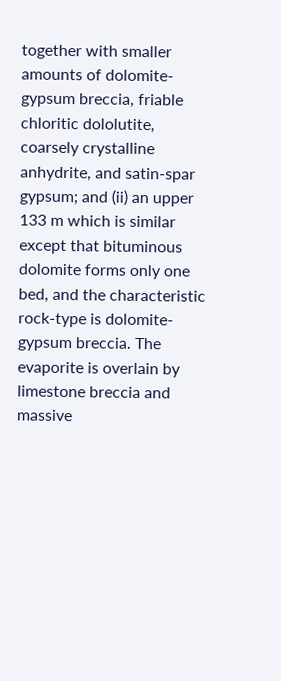together with smaller amounts of dolomite-gypsum breccia, friable chloritic dololutite, coarsely crystalline anhydrite, and satin-spar gypsum; and (ii) an upper 133 m which is similar except that bituminous dolomite forms only one bed, and the characteristic rock-type is dolomite-gypsum breccia. The evaporite is overlain by limestone breccia and massive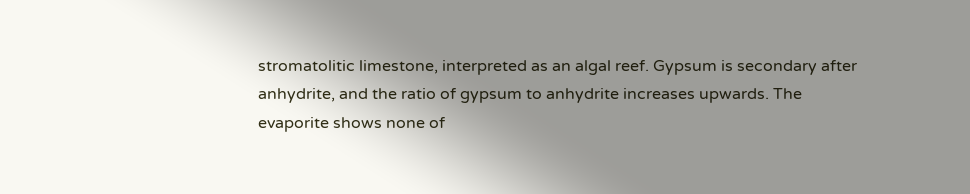stromatolitic limestone, interpreted as an algal reef. Gypsum is secondary after anhydrite, and the ratio of gypsum to anhydrite increases upwards. The evaporite shows none of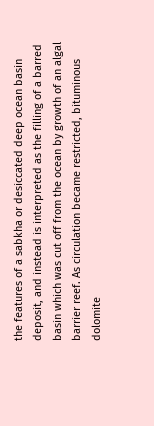the features of a sabkha or desiccated deep ocean basin deposit, and instead is interpreted as the filling of a barred basin which was cut off from the ocean by growth of an algal barrier reef. As circulation became restricted, bituminous dolomite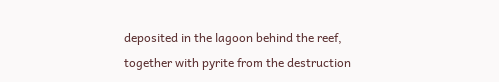deposited in the lagoon behind the reef, together with pyrite from the destruction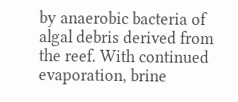by anaerobic bacteria of algal debris derived from the reef. With continued evaporation, brine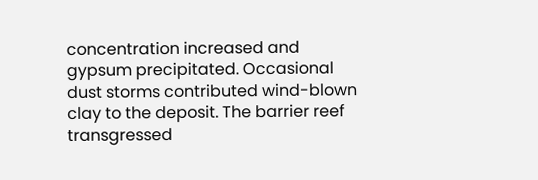concentration increased and gypsum precipitated. Occasional dust storms contributed wind-blown clay to the deposit. The barrier reef transgressed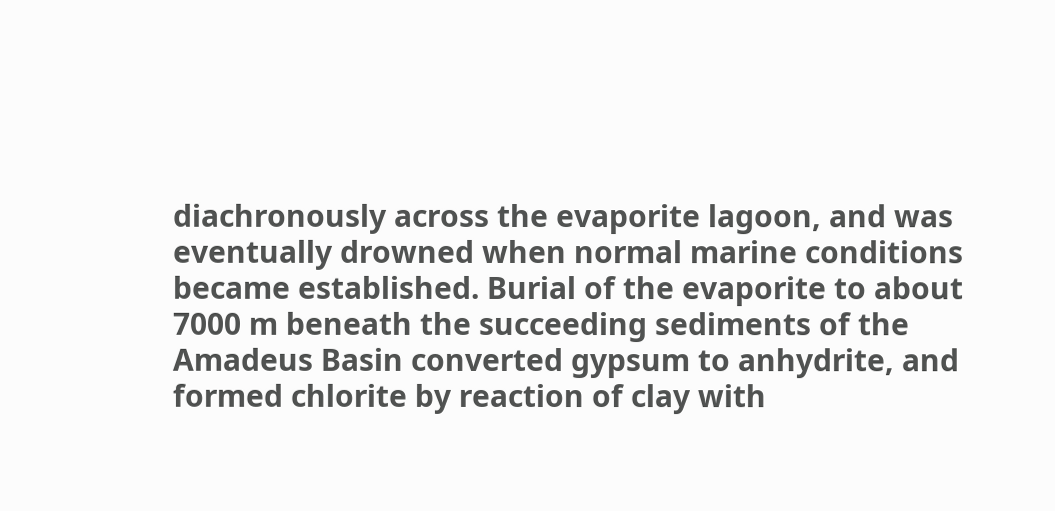diachronously across the evaporite lagoon, and was eventually drowned when normal marine conditions became established. Burial of the evaporite to about 7000 m beneath the succeeding sediments of the Amadeus Basin converted gypsum to anhydrite, and formed chlorite by reaction of clay with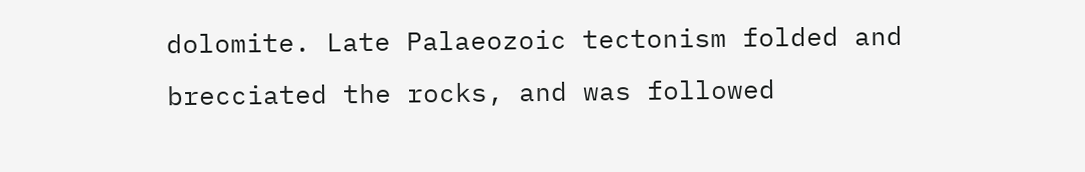dolomite. Late Palaeozoic tectonism folded and brecciated the rocks, and was followed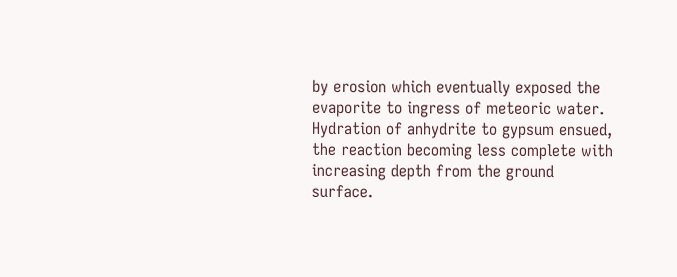by erosion which eventually exposed the evaporite to ingress of meteoric water. Hydration of anhydrite to gypsum ensued, the reaction becoming less complete with increasing depth from the ground surface.